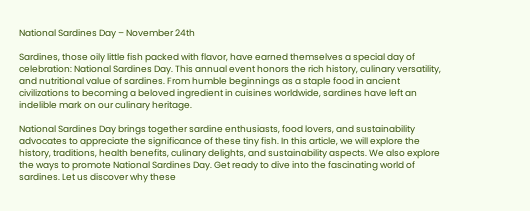National Sardines Day – November 24th

Sardines, those oily little fish packed with flavor, have earned themselves a special day of celebration: National Sardines Day. This annual event honors the rich history, culinary versatility, and nutritional value of sardines. From humble beginnings as a staple food in ancient civilizations to becoming a beloved ingredient in cuisines worldwide, sardines have left an indelible mark on our culinary heritage.

National Sardines Day brings together sardine enthusiasts, food lovers, and sustainability advocates to appreciate the significance of these tiny fish. In this article, we will explore the history, traditions, health benefits, culinary delights, and sustainability aspects. We also explore the ways to promote National Sardines Day. Get ready to dive into the fascinating world of sardines. Let us discover why these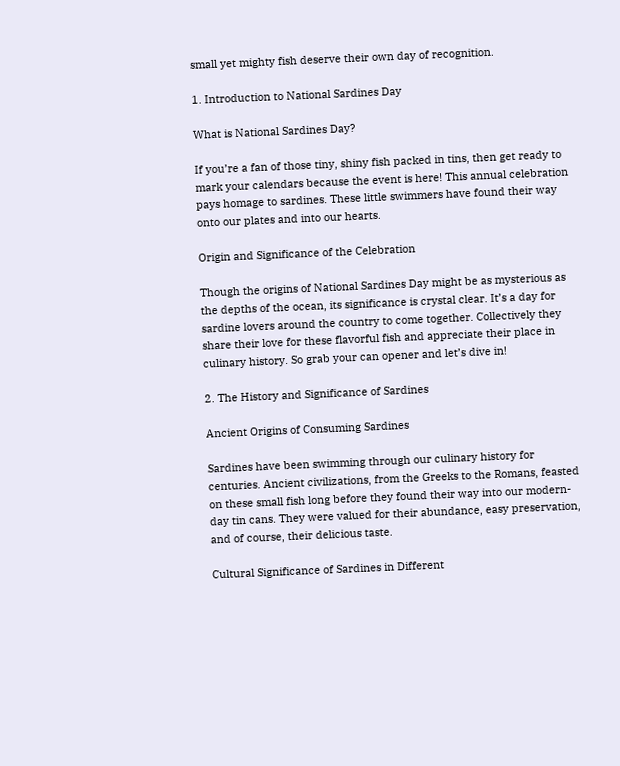small yet mighty fish deserve their own day of recognition.

1. Introduction to National Sardines Day

What is National Sardines Day?

If you’re a fan of those tiny, shiny fish packed in tins, then get ready to mark your calendars because the event is here! This annual celebration pays homage to sardines. These little swimmers have found their way onto our plates and into our hearts.

Origin and Significance of the Celebration

Though the origins of National Sardines Day might be as mysterious as the depths of the ocean, its significance is crystal clear. It’s a day for sardine lovers around the country to come together. Collectively they share their love for these flavorful fish and appreciate their place in culinary history. So grab your can opener and let’s dive in!

2. The History and Significance of Sardines

Ancient Origins of Consuming Sardines

Sardines have been swimming through our culinary history for centuries. Ancient civilizations, from the Greeks to the Romans, feasted on these small fish long before they found their way into our modern-day tin cans. They were valued for their abundance, easy preservation, and of course, their delicious taste.

Cultural Significance of Sardines in Different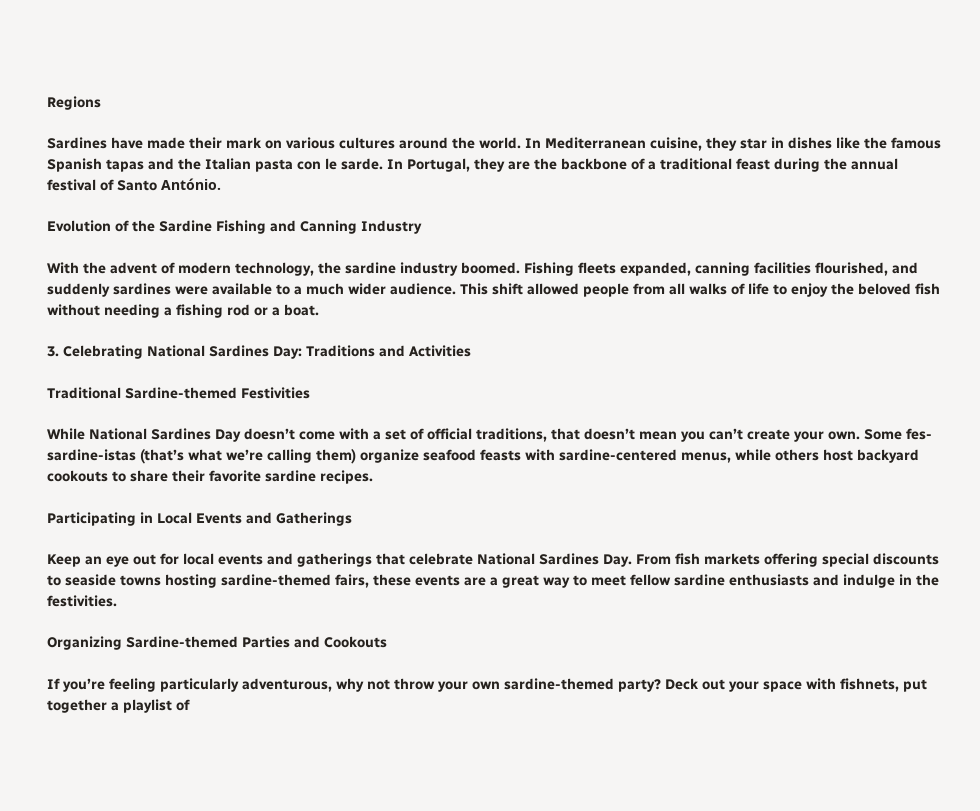Regions

Sardines have made their mark on various cultures around the world. In Mediterranean cuisine, they star in dishes like the famous Spanish tapas and the Italian pasta con le sarde. In Portugal, they are the backbone of a traditional feast during the annual festival of Santo António.

Evolution of the Sardine Fishing and Canning Industry

With the advent of modern technology, the sardine industry boomed. Fishing fleets expanded, canning facilities flourished, and suddenly sardines were available to a much wider audience. This shift allowed people from all walks of life to enjoy the beloved fish without needing a fishing rod or a boat.

3. Celebrating National Sardines Day: Traditions and Activities

Traditional Sardine-themed Festivities

While National Sardines Day doesn’t come with a set of official traditions, that doesn’t mean you can’t create your own. Some fes-sardine-istas (that’s what we’re calling them) organize seafood feasts with sardine-centered menus, while others host backyard cookouts to share their favorite sardine recipes.

Participating in Local Events and Gatherings

Keep an eye out for local events and gatherings that celebrate National Sardines Day. From fish markets offering special discounts to seaside towns hosting sardine-themed fairs, these events are a great way to meet fellow sardine enthusiasts and indulge in the festivities.

Organizing Sardine-themed Parties and Cookouts

If you’re feeling particularly adventurous, why not throw your own sardine-themed party? Deck out your space with fishnets, put together a playlist of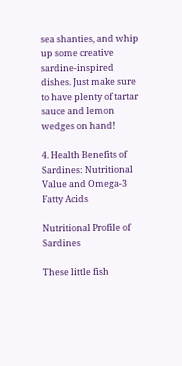sea shanties, and whip up some creative sardine-inspired dishes. Just make sure to have plenty of tartar sauce and lemon wedges on hand!

4. Health Benefits of Sardines: Nutritional Value and Omega-3 Fatty Acids

Nutritional Profile of Sardines

These little fish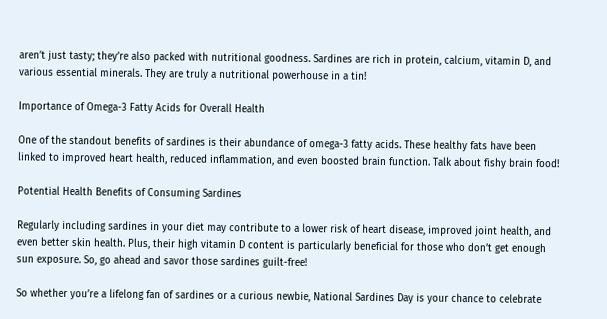aren’t just tasty; they’re also packed with nutritional goodness. Sardines are rich in protein, calcium, vitamin D, and various essential minerals. They are truly a nutritional powerhouse in a tin!

Importance of Omega-3 Fatty Acids for Overall Health

One of the standout benefits of sardines is their abundance of omega-3 fatty acids. These healthy fats have been linked to improved heart health, reduced inflammation, and even boosted brain function. Talk about fishy brain food!

Potential Health Benefits of Consuming Sardines

Regularly including sardines in your diet may contribute to a lower risk of heart disease, improved joint health, and even better skin health. Plus, their high vitamin D content is particularly beneficial for those who don’t get enough sun exposure. So, go ahead and savor those sardines guilt-free!

So whether you’re a lifelong fan of sardines or a curious newbie, National Sardines Day is your chance to celebrate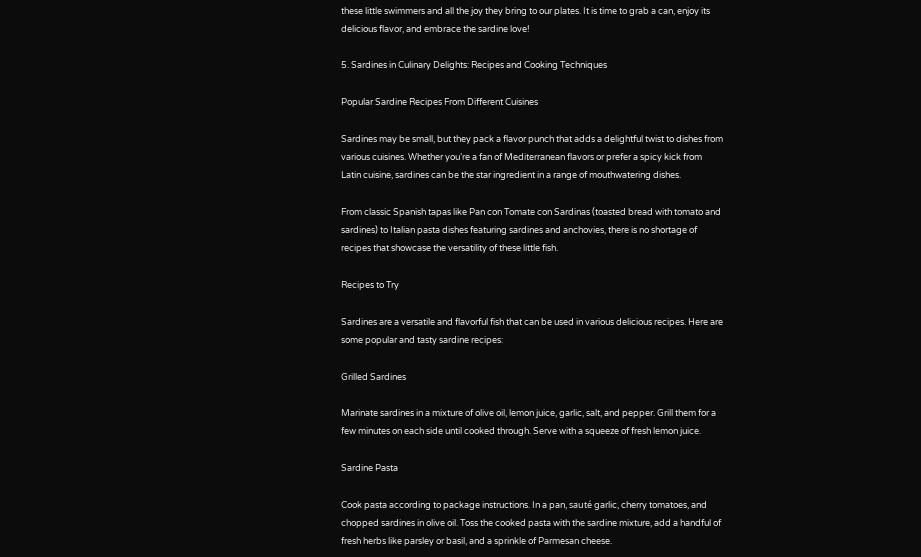these little swimmers and all the joy they bring to our plates. It is time to grab a can, enjoy its delicious flavor, and embrace the sardine love!

5. Sardines in Culinary Delights: Recipes and Cooking Techniques

Popular Sardine Recipes From Different Cuisines

Sardines may be small, but they pack a flavor punch that adds a delightful twist to dishes from various cuisines. Whether you’re a fan of Mediterranean flavors or prefer a spicy kick from Latin cuisine, sardines can be the star ingredient in a range of mouthwatering dishes.

From classic Spanish tapas like Pan con Tomate con Sardinas (toasted bread with tomato and sardines) to Italian pasta dishes featuring sardines and anchovies, there is no shortage of recipes that showcase the versatility of these little fish.

Recipes to Try

Sardines are a versatile and flavorful fish that can be used in various delicious recipes. Here are some popular and tasty sardine recipes:

Grilled Sardines

Marinate sardines in a mixture of olive oil, lemon juice, garlic, salt, and pepper. Grill them for a few minutes on each side until cooked through. Serve with a squeeze of fresh lemon juice.

Sardine Pasta

Cook pasta according to package instructions. In a pan, sauté garlic, cherry tomatoes, and chopped sardines in olive oil. Toss the cooked pasta with the sardine mixture, add a handful of fresh herbs like parsley or basil, and a sprinkle of Parmesan cheese.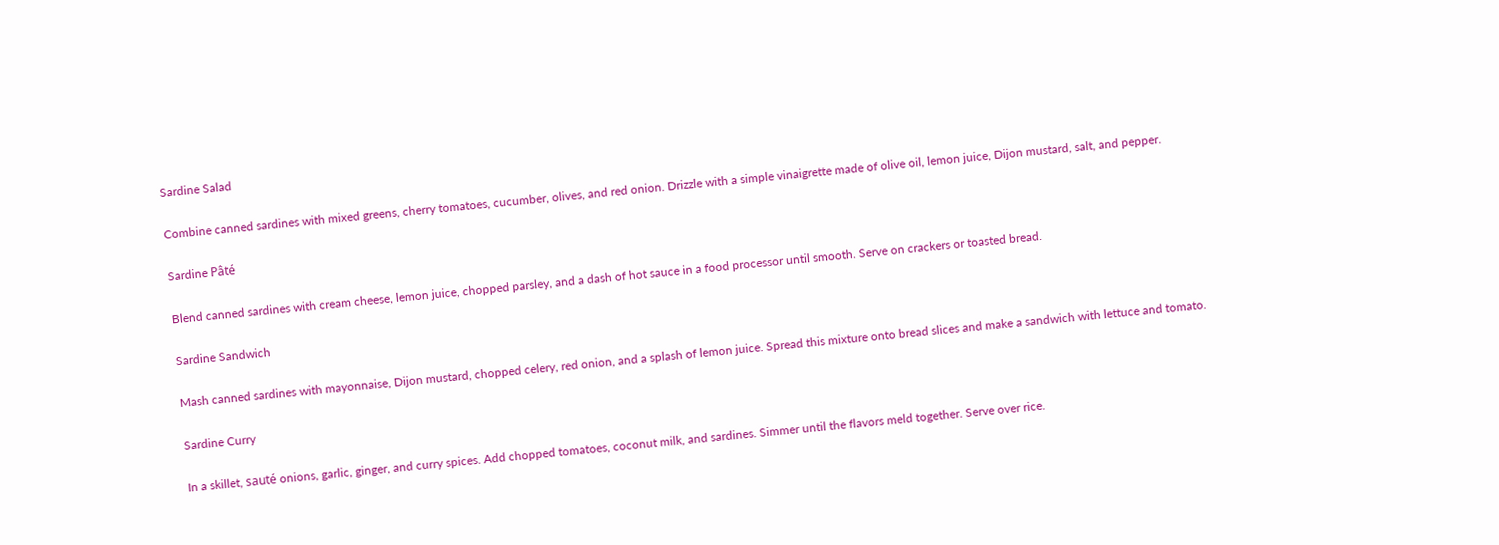Sardine Salad

Combine canned sardines with mixed greens, cherry tomatoes, cucumber, olives, and red onion. Drizzle with a simple vinaigrette made of olive oil, lemon juice, Dijon mustard, salt, and pepper.

Sardine Pâté

Blend canned sardines with cream cheese, lemon juice, chopped parsley, and a dash of hot sauce in a food processor until smooth. Serve on crackers or toasted bread.

Sardine Sandwich

Mash canned sardines with mayonnaise, Dijon mustard, chopped celery, red onion, and a splash of lemon juice. Spread this mixture onto bread slices and make a sandwich with lettuce and tomato.

Sardine Curry

In a skillet, sauté onions, garlic, ginger, and curry spices. Add chopped tomatoes, coconut milk, and sardines. Simmer until the flavors meld together. Serve over rice.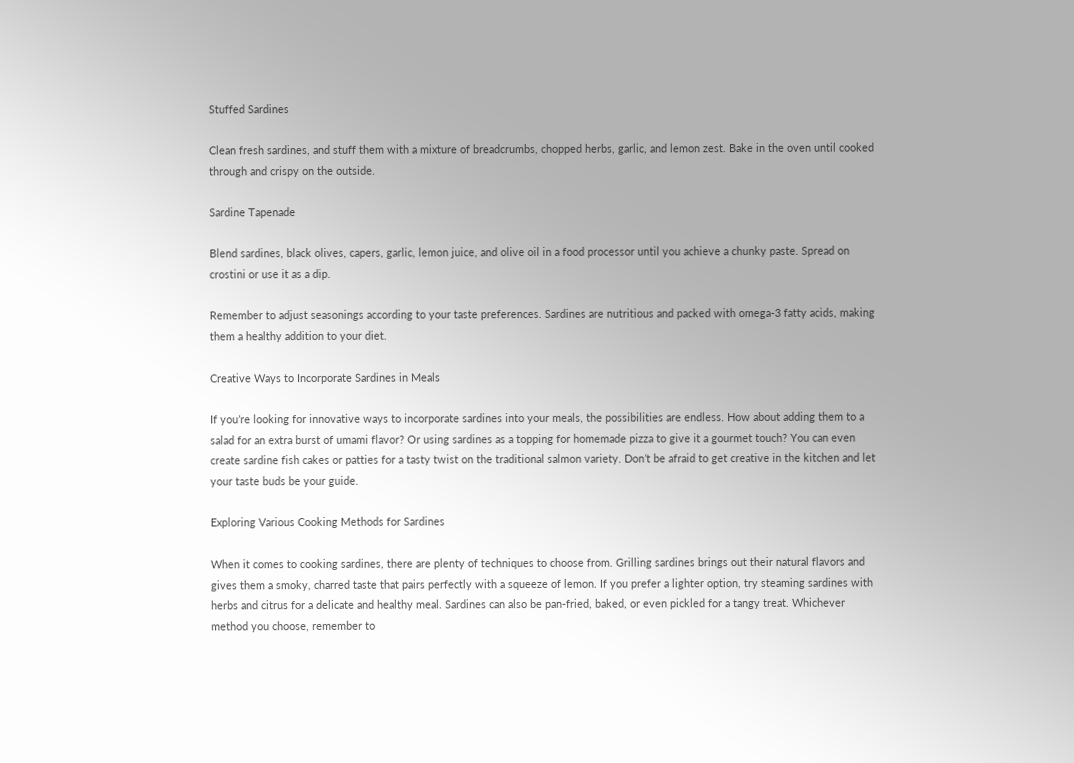Stuffed Sardines

Clean fresh sardines, and stuff them with a mixture of breadcrumbs, chopped herbs, garlic, and lemon zest. Bake in the oven until cooked through and crispy on the outside.

Sardine Tapenade

Blend sardines, black olives, capers, garlic, lemon juice, and olive oil in a food processor until you achieve a chunky paste. Spread on crostini or use it as a dip.

Remember to adjust seasonings according to your taste preferences. Sardines are nutritious and packed with omega-3 fatty acids, making them a healthy addition to your diet.

Creative Ways to Incorporate Sardines in Meals

If you’re looking for innovative ways to incorporate sardines into your meals, the possibilities are endless. How about adding them to a salad for an extra burst of umami flavor? Or using sardines as a topping for homemade pizza to give it a gourmet touch? You can even create sardine fish cakes or patties for a tasty twist on the traditional salmon variety. Don’t be afraid to get creative in the kitchen and let your taste buds be your guide.

Exploring Various Cooking Methods for Sardines

When it comes to cooking sardines, there are plenty of techniques to choose from. Grilling sardines brings out their natural flavors and gives them a smoky, charred taste that pairs perfectly with a squeeze of lemon. If you prefer a lighter option, try steaming sardines with herbs and citrus for a delicate and healthy meal. Sardines can also be pan-fried, baked, or even pickled for a tangy treat. Whichever method you choose, remember to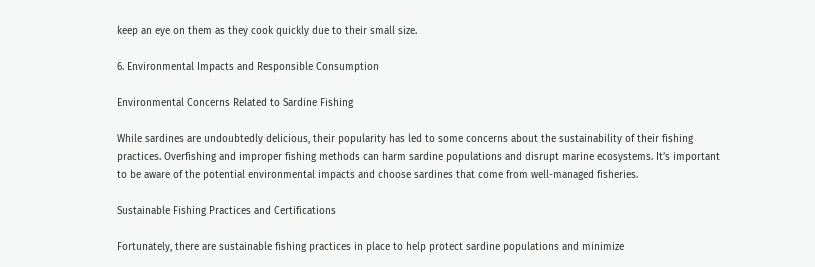keep an eye on them as they cook quickly due to their small size.

6. Environmental Impacts and Responsible Consumption

Environmental Concerns Related to Sardine Fishing

While sardines are undoubtedly delicious, their popularity has led to some concerns about the sustainability of their fishing practices. Overfishing and improper fishing methods can harm sardine populations and disrupt marine ecosystems. It’s important to be aware of the potential environmental impacts and choose sardines that come from well-managed fisheries.

Sustainable Fishing Practices and Certifications

Fortunately, there are sustainable fishing practices in place to help protect sardine populations and minimize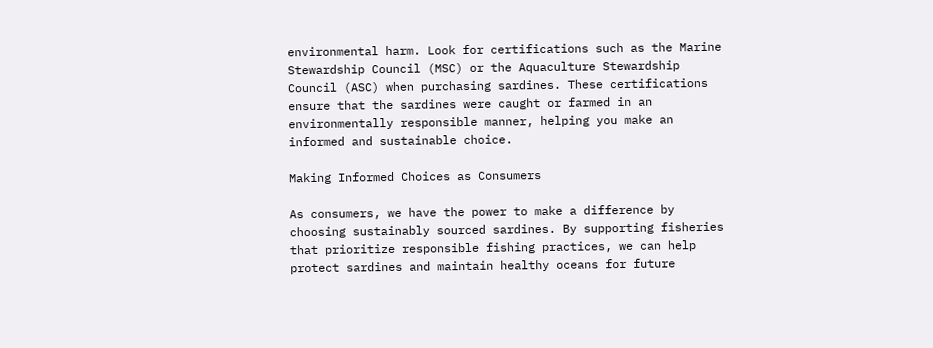environmental harm. Look for certifications such as the Marine Stewardship Council (MSC) or the Aquaculture Stewardship Council (ASC) when purchasing sardines. These certifications ensure that the sardines were caught or farmed in an environmentally responsible manner, helping you make an informed and sustainable choice.

Making Informed Choices as Consumers

As consumers, we have the power to make a difference by choosing sustainably sourced sardines. By supporting fisheries that prioritize responsible fishing practices, we can help protect sardines and maintain healthy oceans for future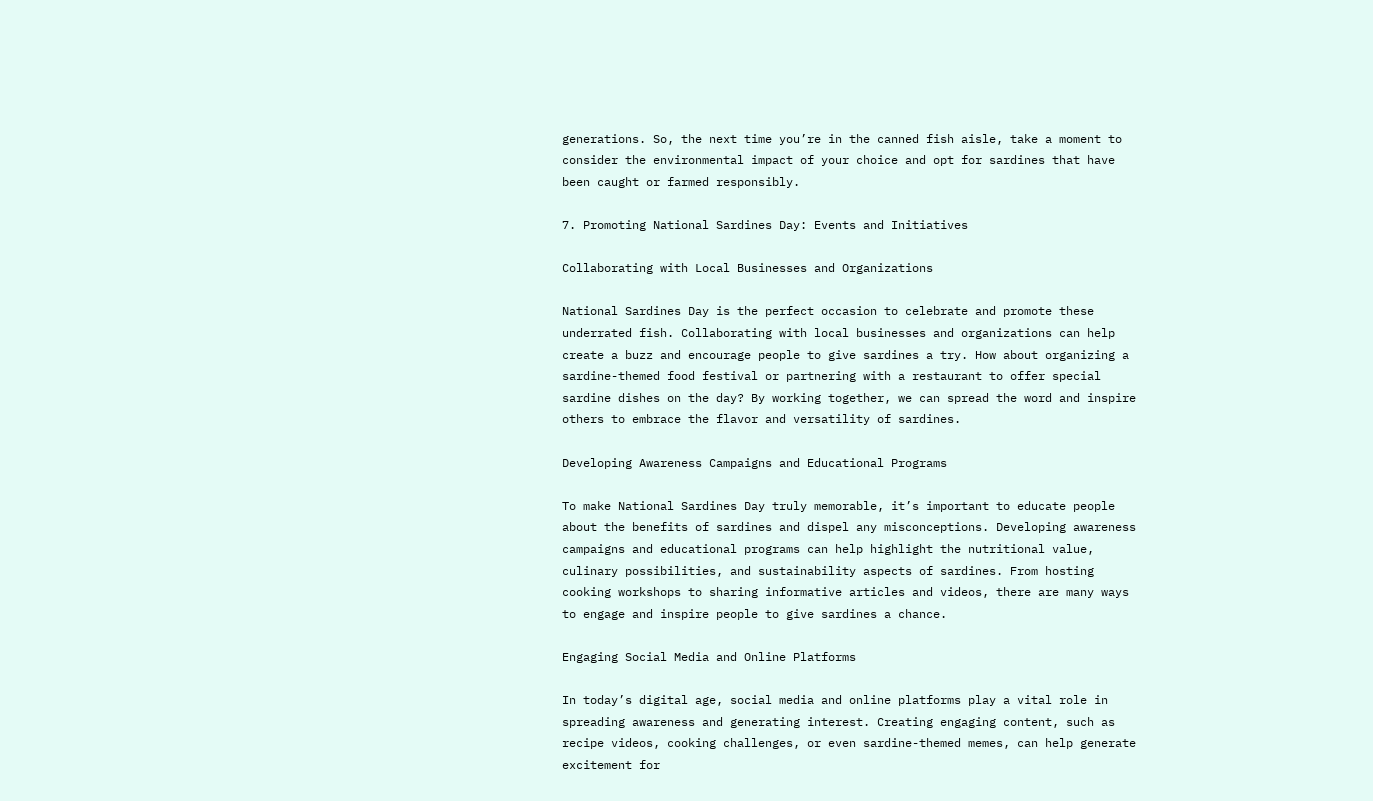generations. So, the next time you’re in the canned fish aisle, take a moment to consider the environmental impact of your choice and opt for sardines that have been caught or farmed responsibly.

7. Promoting National Sardines Day: Events and Initiatives

Collaborating with Local Businesses and Organizations

National Sardines Day is the perfect occasion to celebrate and promote these underrated fish. Collaborating with local businesses and organizations can help create a buzz and encourage people to give sardines a try. How about organizing a sardine-themed food festival or partnering with a restaurant to offer special sardine dishes on the day? By working together, we can spread the word and inspire others to embrace the flavor and versatility of sardines.

Developing Awareness Campaigns and Educational Programs

To make National Sardines Day truly memorable, it’s important to educate people about the benefits of sardines and dispel any misconceptions. Developing awareness campaigns and educational programs can help highlight the nutritional value, culinary possibilities, and sustainability aspects of sardines. From hosting cooking workshops to sharing informative articles and videos, there are many ways to engage and inspire people to give sardines a chance.

Engaging Social Media and Online Platforms

In today’s digital age, social media and online platforms play a vital role in spreading awareness and generating interest. Creating engaging content, such as recipe videos, cooking challenges, or even sardine-themed memes, can help generate excitement for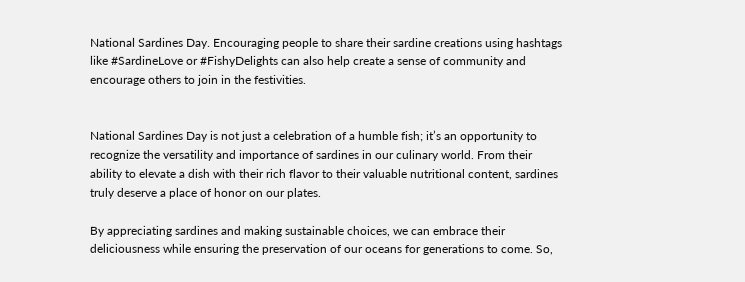National Sardines Day. Encouraging people to share their sardine creations using hashtags like #SardineLove or #FishyDelights can also help create a sense of community and encourage others to join in the festivities.


National Sardines Day is not just a celebration of a humble fish; it’s an opportunity to recognize the versatility and importance of sardines in our culinary world. From their ability to elevate a dish with their rich flavor to their valuable nutritional content, sardines truly deserve a place of honor on our plates.

By appreciating sardines and making sustainable choices, we can embrace their deliciousness while ensuring the preservation of our oceans for generations to come. So,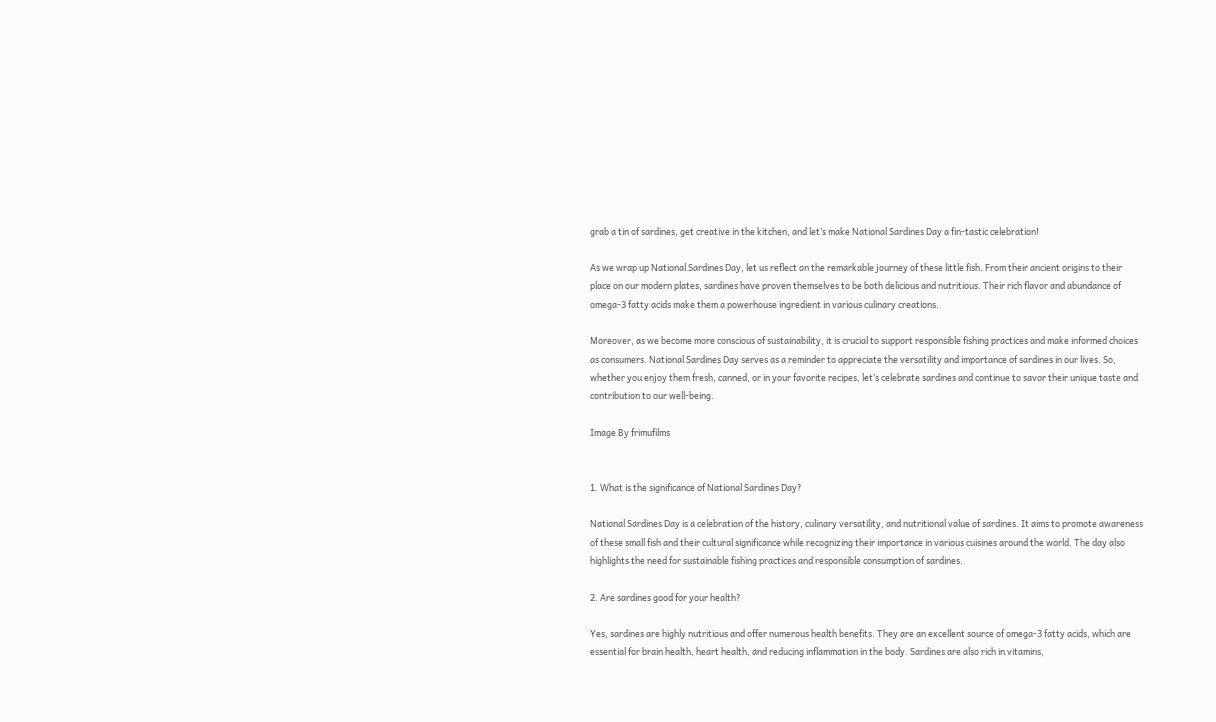grab a tin of sardines, get creative in the kitchen, and let’s make National Sardines Day a fin-tastic celebration!

As we wrap up National Sardines Day, let us reflect on the remarkable journey of these little fish. From their ancient origins to their place on our modern plates, sardines have proven themselves to be both delicious and nutritious. Their rich flavor and abundance of omega-3 fatty acids make them a powerhouse ingredient in various culinary creations.

Moreover, as we become more conscious of sustainability, it is crucial to support responsible fishing practices and make informed choices as consumers. National Sardines Day serves as a reminder to appreciate the versatility and importance of sardines in our lives. So, whether you enjoy them fresh, canned, or in your favorite recipes, let’s celebrate sardines and continue to savor their unique taste and contribution to our well-being.

Image By frimufilms


1. What is the significance of National Sardines Day?

National Sardines Day is a celebration of the history, culinary versatility, and nutritional value of sardines. It aims to promote awareness of these small fish and their cultural significance while recognizing their importance in various cuisines around the world. The day also highlights the need for sustainable fishing practices and responsible consumption of sardines.

2. Are sardines good for your health?

Yes, sardines are highly nutritious and offer numerous health benefits. They are an excellent source of omega-3 fatty acids, which are essential for brain health, heart health, and reducing inflammation in the body. Sardines are also rich in vitamins,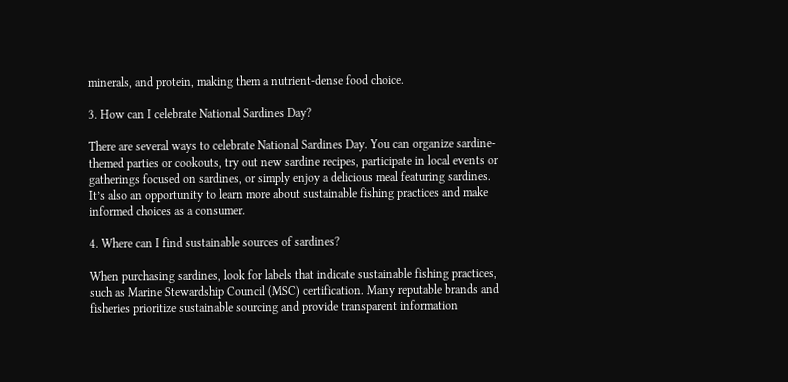minerals, and protein, making them a nutrient-dense food choice.

3. How can I celebrate National Sardines Day?

There are several ways to celebrate National Sardines Day. You can organize sardine-themed parties or cookouts, try out new sardine recipes, participate in local events or gatherings focused on sardines, or simply enjoy a delicious meal featuring sardines. It’s also an opportunity to learn more about sustainable fishing practices and make informed choices as a consumer.

4. Where can I find sustainable sources of sardines?

When purchasing sardines, look for labels that indicate sustainable fishing practices, such as Marine Stewardship Council (MSC) certification. Many reputable brands and fisheries prioritize sustainable sourcing and provide transparent information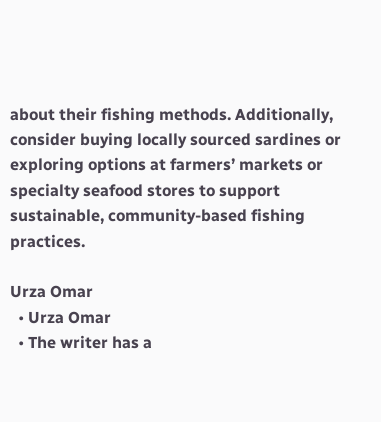about their fishing methods. Additionally, consider buying locally sourced sardines or exploring options at farmers’ markets or specialty seafood stores to support sustainable, community-based fishing practices.

Urza Omar
  • Urza Omar
  • The writer has a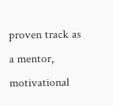proven track as a mentor, motivational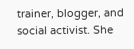trainer, blogger, and social activist. She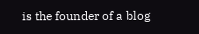is the founder of a blog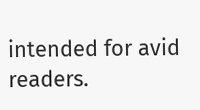intended for avid readers.